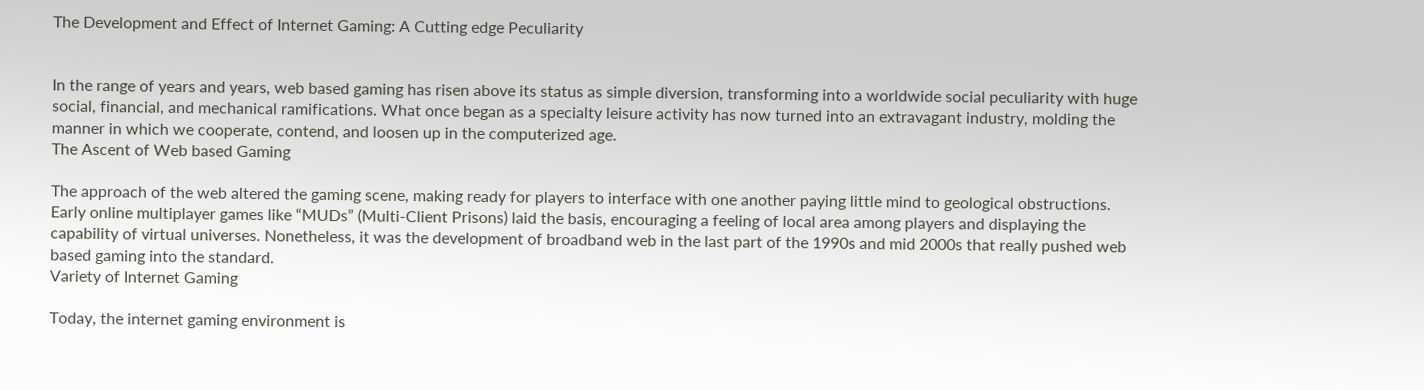The Development and Effect of Internet Gaming: A Cutting edge Peculiarity


In the range of years and years, web based gaming has risen above its status as simple diversion, transforming into a worldwide social peculiarity with huge social, financial, and mechanical ramifications. What once began as a specialty leisure activity has now turned into an extravagant industry, molding the manner in which we cooperate, contend, and loosen up in the computerized age.
The Ascent of Web based Gaming

The approach of the web altered the gaming scene, making ready for players to interface with one another paying little mind to geological obstructions. Early online multiplayer games like “MUDs” (Multi-Client Prisons) laid the basis, encouraging a feeling of local area among players and displaying the capability of virtual universes. Nonetheless, it was the development of broadband web in the last part of the 1990s and mid 2000s that really pushed web based gaming into the standard.
Variety of Internet Gaming

Today, the internet gaming environment is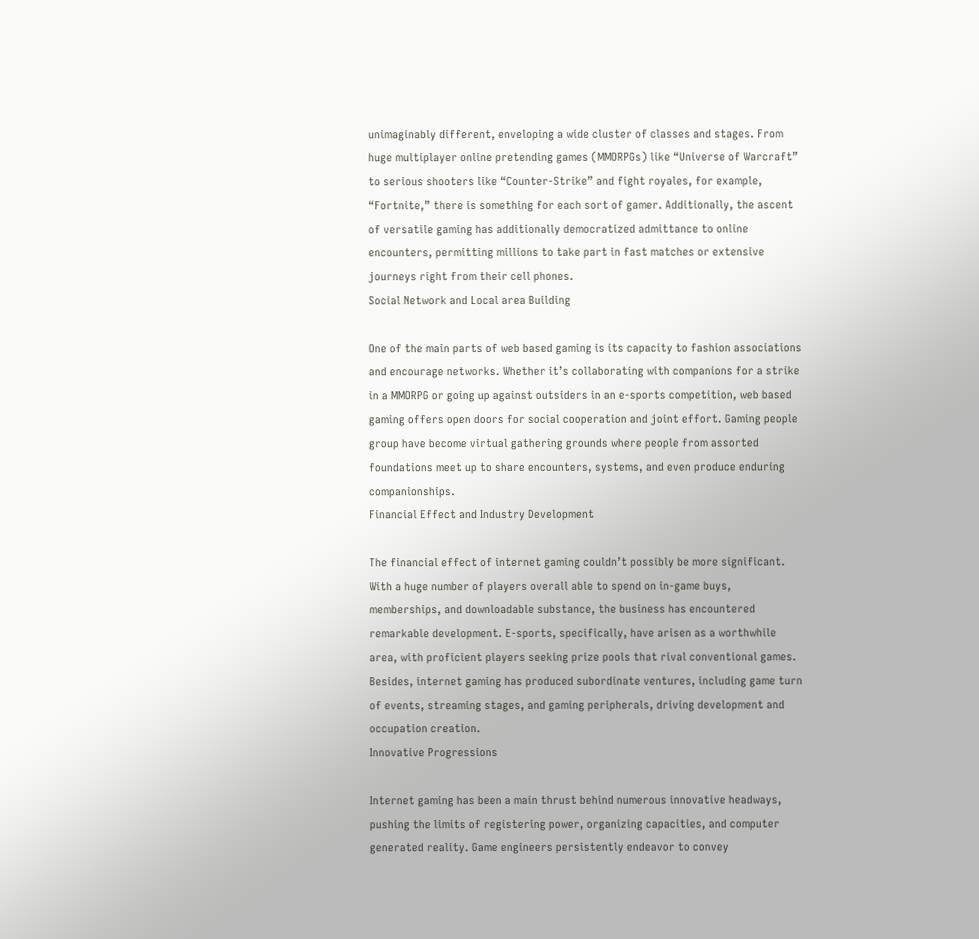unimaginably different, enveloping a wide cluster of classes and stages. From huge multiplayer online pretending games (MMORPGs) like “Universe of Warcraft” to serious shooters like “Counter-Strike” and fight royales, for example, “Fortnite,” there is something for each sort of gamer. Additionally, the ascent of versatile gaming has additionally democratized admittance to online encounters, permitting millions to take part in fast matches or extensive journeys right from their cell phones.
Social Network and Local area Building

One of the main parts of web based gaming is its capacity to fashion associations and encourage networks. Whether it’s collaborating with companions for a strike in a MMORPG or going up against outsiders in an e-sports competition, web based gaming offers open doors for social cooperation and joint effort. Gaming people group have become virtual gathering grounds where people from assorted foundations meet up to share encounters, systems, and even produce enduring companionships.
Financial Effect and Industry Development

The financial effect of internet gaming couldn’t possibly be more significant. With a huge number of players overall able to spend on in-game buys, memberships, and downloadable substance, the business has encountered remarkable development. E-sports, specifically, have arisen as a worthwhile area, with proficient players seeking prize pools that rival conventional games. Besides, internet gaming has produced subordinate ventures, including game turn of events, streaming stages, and gaming peripherals, driving development and occupation creation.
Innovative Progressions

Internet gaming has been a main thrust behind numerous innovative headways, pushing the limits of registering power, organizing capacities, and computer generated reality. Game engineers persistently endeavor to convey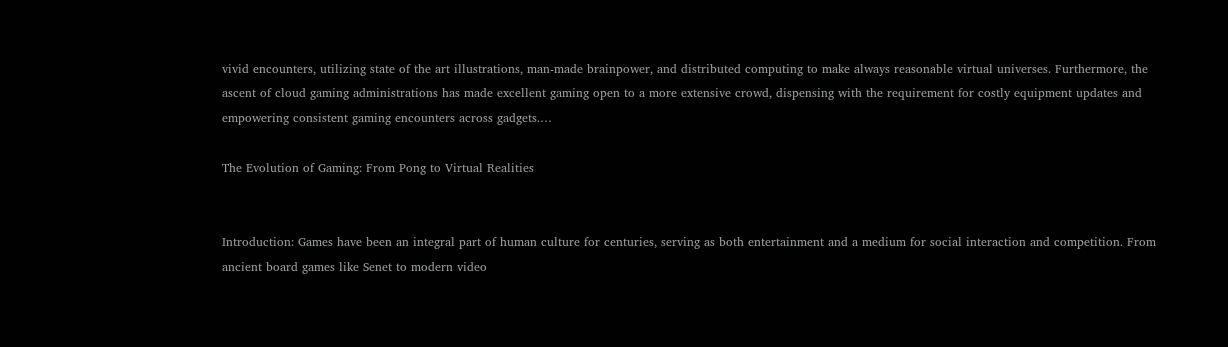vivid encounters, utilizing state of the art illustrations, man-made brainpower, and distributed computing to make always reasonable virtual universes. Furthermore, the ascent of cloud gaming administrations has made excellent gaming open to a more extensive crowd, dispensing with the requirement for costly equipment updates and empowering consistent gaming encounters across gadgets.…

The Evolution of Gaming: From Pong to Virtual Realities


Introduction: Games have been an integral part of human culture for centuries, serving as both entertainment and a medium for social interaction and competition. From ancient board games like Senet to modern video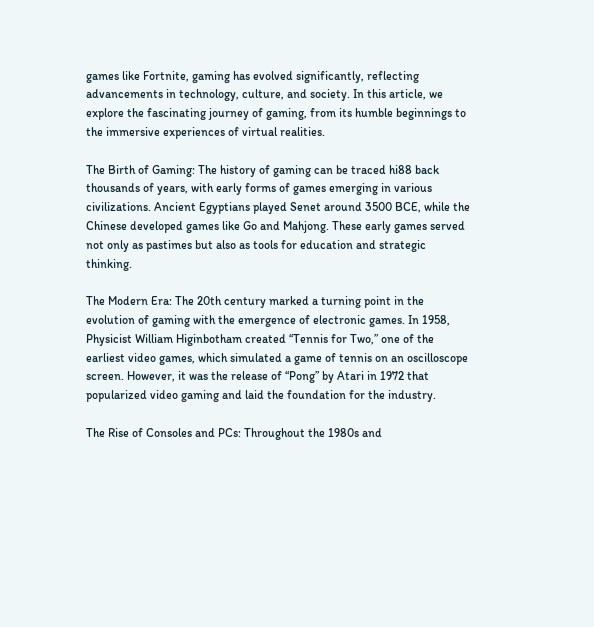games like Fortnite, gaming has evolved significantly, reflecting advancements in technology, culture, and society. In this article, we explore the fascinating journey of gaming, from its humble beginnings to the immersive experiences of virtual realities.

The Birth of Gaming: The history of gaming can be traced hi88 back thousands of years, with early forms of games emerging in various civilizations. Ancient Egyptians played Senet around 3500 BCE, while the Chinese developed games like Go and Mahjong. These early games served not only as pastimes but also as tools for education and strategic thinking.

The Modern Era: The 20th century marked a turning point in the evolution of gaming with the emergence of electronic games. In 1958, Physicist William Higinbotham created “Tennis for Two,” one of the earliest video games, which simulated a game of tennis on an oscilloscope screen. However, it was the release of “Pong” by Atari in 1972 that popularized video gaming and laid the foundation for the industry.

The Rise of Consoles and PCs: Throughout the 1980s and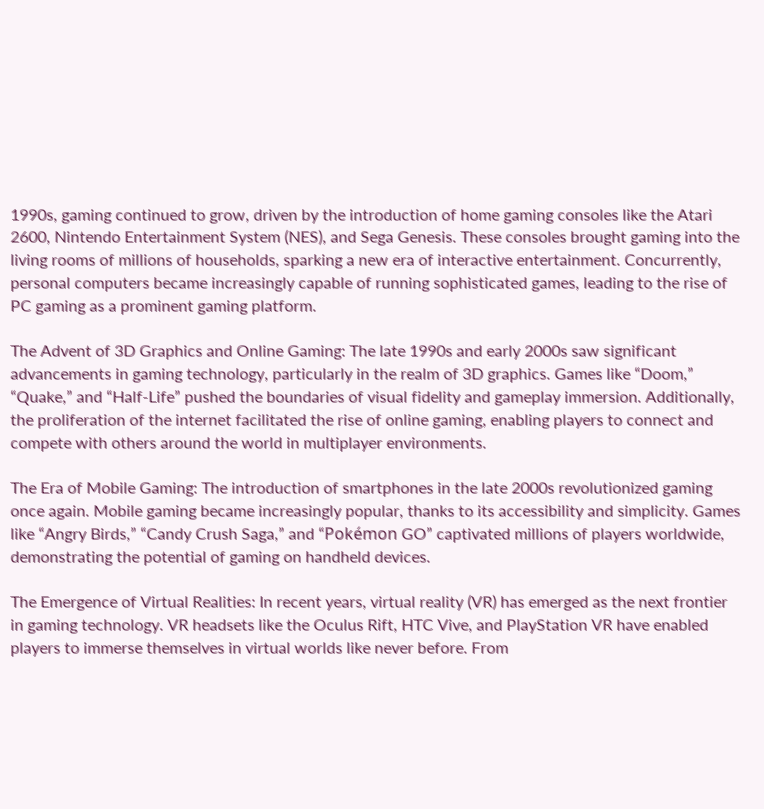1990s, gaming continued to grow, driven by the introduction of home gaming consoles like the Atari 2600, Nintendo Entertainment System (NES), and Sega Genesis. These consoles brought gaming into the living rooms of millions of households, sparking a new era of interactive entertainment. Concurrently, personal computers became increasingly capable of running sophisticated games, leading to the rise of PC gaming as a prominent gaming platform.

The Advent of 3D Graphics and Online Gaming: The late 1990s and early 2000s saw significant advancements in gaming technology, particularly in the realm of 3D graphics. Games like “Doom,” “Quake,” and “Half-Life” pushed the boundaries of visual fidelity and gameplay immersion. Additionally, the proliferation of the internet facilitated the rise of online gaming, enabling players to connect and compete with others around the world in multiplayer environments.

The Era of Mobile Gaming: The introduction of smartphones in the late 2000s revolutionized gaming once again. Mobile gaming became increasingly popular, thanks to its accessibility and simplicity. Games like “Angry Birds,” “Candy Crush Saga,” and “Pokémon GO” captivated millions of players worldwide, demonstrating the potential of gaming on handheld devices.

The Emergence of Virtual Realities: In recent years, virtual reality (VR) has emerged as the next frontier in gaming technology. VR headsets like the Oculus Rift, HTC Vive, and PlayStation VR have enabled players to immerse themselves in virtual worlds like never before. From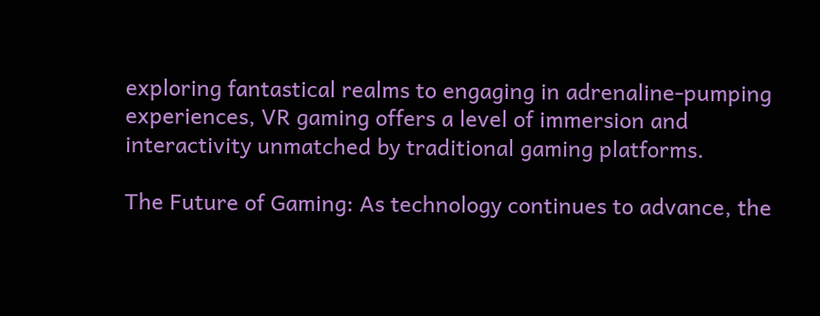exploring fantastical realms to engaging in adrenaline-pumping experiences, VR gaming offers a level of immersion and interactivity unmatched by traditional gaming platforms.

The Future of Gaming: As technology continues to advance, the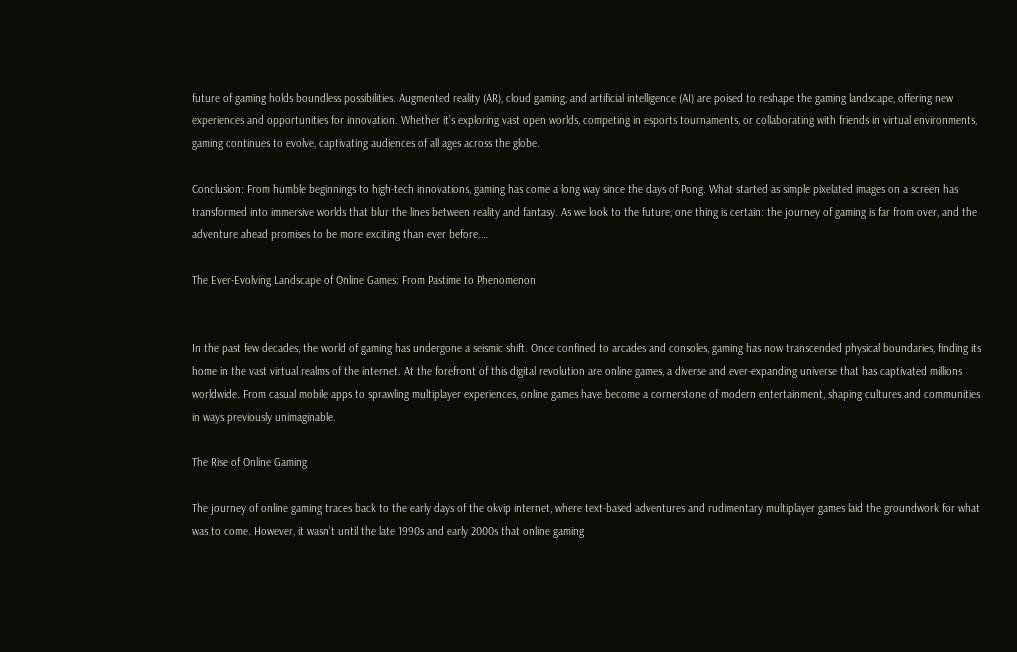future of gaming holds boundless possibilities. Augmented reality (AR), cloud gaming, and artificial intelligence (AI) are poised to reshape the gaming landscape, offering new experiences and opportunities for innovation. Whether it’s exploring vast open worlds, competing in esports tournaments, or collaborating with friends in virtual environments, gaming continues to evolve, captivating audiences of all ages across the globe.

Conclusion: From humble beginnings to high-tech innovations, gaming has come a long way since the days of Pong. What started as simple pixelated images on a screen has transformed into immersive worlds that blur the lines between reality and fantasy. As we look to the future, one thing is certain: the journey of gaming is far from over, and the adventure ahead promises to be more exciting than ever before.…

The Ever-Evolving Landscape of Online Games: From Pastime to Phenomenon


In the past few decades, the world of gaming has undergone a seismic shift. Once confined to arcades and consoles, gaming has now transcended physical boundaries, finding its home in the vast virtual realms of the internet. At the forefront of this digital revolution are online games, a diverse and ever-expanding universe that has captivated millions worldwide. From casual mobile apps to sprawling multiplayer experiences, online games have become a cornerstone of modern entertainment, shaping cultures and communities in ways previously unimaginable.

The Rise of Online Gaming

The journey of online gaming traces back to the early days of the okvip internet, where text-based adventures and rudimentary multiplayer games laid the groundwork for what was to come. However, it wasn’t until the late 1990s and early 2000s that online gaming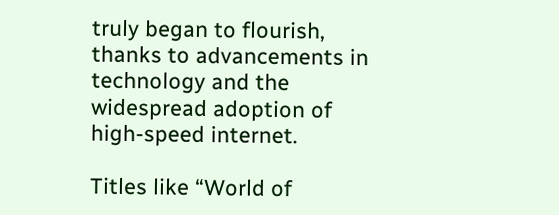truly began to flourish, thanks to advancements in technology and the widespread adoption of high-speed internet.

Titles like “World of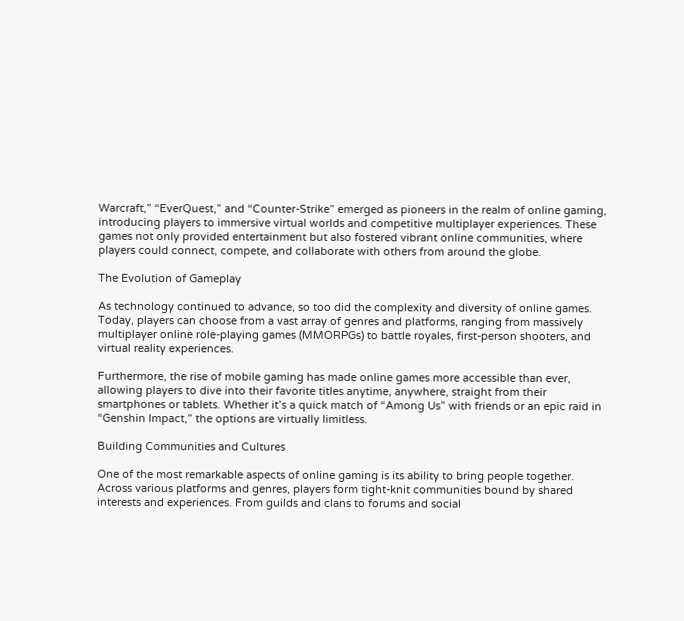Warcraft,” “EverQuest,” and “Counter-Strike” emerged as pioneers in the realm of online gaming, introducing players to immersive virtual worlds and competitive multiplayer experiences. These games not only provided entertainment but also fostered vibrant online communities, where players could connect, compete, and collaborate with others from around the globe.

The Evolution of Gameplay

As technology continued to advance, so too did the complexity and diversity of online games. Today, players can choose from a vast array of genres and platforms, ranging from massively multiplayer online role-playing games (MMORPGs) to battle royales, first-person shooters, and virtual reality experiences.

Furthermore, the rise of mobile gaming has made online games more accessible than ever, allowing players to dive into their favorite titles anytime, anywhere, straight from their smartphones or tablets. Whether it’s a quick match of “Among Us” with friends or an epic raid in “Genshin Impact,” the options are virtually limitless.

Building Communities and Cultures

One of the most remarkable aspects of online gaming is its ability to bring people together. Across various platforms and genres, players form tight-knit communities bound by shared interests and experiences. From guilds and clans to forums and social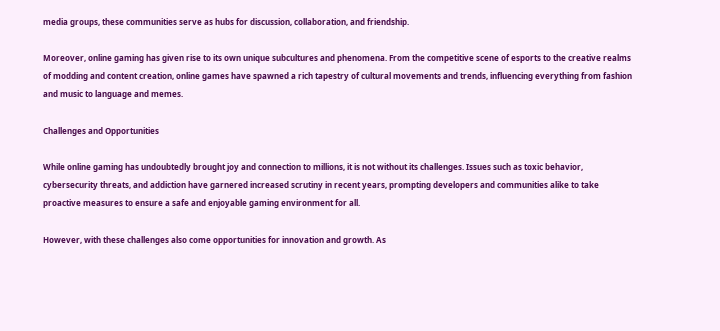media groups, these communities serve as hubs for discussion, collaboration, and friendship.

Moreover, online gaming has given rise to its own unique subcultures and phenomena. From the competitive scene of esports to the creative realms of modding and content creation, online games have spawned a rich tapestry of cultural movements and trends, influencing everything from fashion and music to language and memes.

Challenges and Opportunities

While online gaming has undoubtedly brought joy and connection to millions, it is not without its challenges. Issues such as toxic behavior, cybersecurity threats, and addiction have garnered increased scrutiny in recent years, prompting developers and communities alike to take proactive measures to ensure a safe and enjoyable gaming environment for all.

However, with these challenges also come opportunities for innovation and growth. As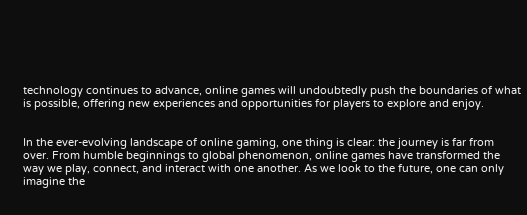technology continues to advance, online games will undoubtedly push the boundaries of what is possible, offering new experiences and opportunities for players to explore and enjoy.


In the ever-evolving landscape of online gaming, one thing is clear: the journey is far from over. From humble beginnings to global phenomenon, online games have transformed the way we play, connect, and interact with one another. As we look to the future, one can only imagine the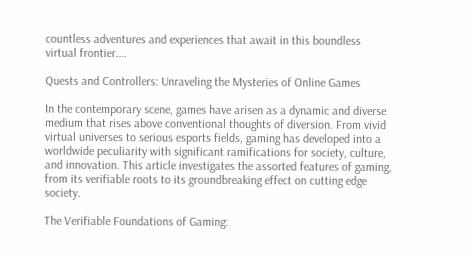countless adventures and experiences that await in this boundless virtual frontier.…

Quests and Controllers: Unraveling the Mysteries of Online Games

In the contemporary scene, games have arisen as a dynamic and diverse medium that rises above conventional thoughts of diversion. From vivid virtual universes to serious esports fields, gaming has developed into a worldwide peculiarity with significant ramifications for society, culture, and innovation. This article investigates the assorted features of gaming, from its verifiable roots to its groundbreaking effect on cutting edge society.

The Verifiable Foundations of Gaming: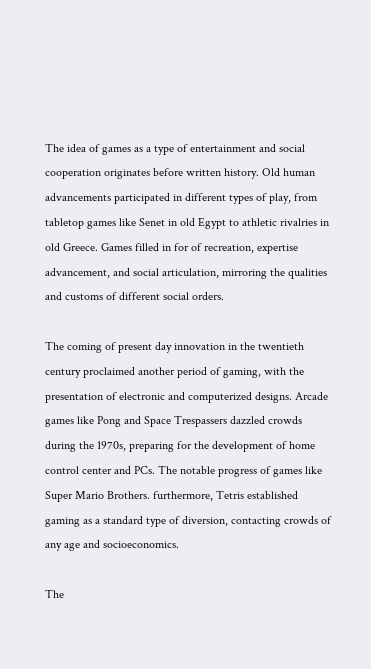The idea of games as a type of entertainment and social cooperation originates before written history. Old human advancements participated in different types of play, from tabletop games like Senet in old Egypt to athletic rivalries in old Greece. Games filled in for of recreation, expertise advancement, and social articulation, mirroring the qualities and customs of different social orders.

The coming of present day innovation in the twentieth century proclaimed another period of gaming, with the presentation of electronic and computerized designs. Arcade games like Pong and Space Trespassers dazzled crowds during the 1970s, preparing for the development of home control center and PCs. The notable progress of games like Super Mario Brothers. furthermore, Tetris established gaming as a standard type of diversion, contacting crowds of any age and socioeconomics.

The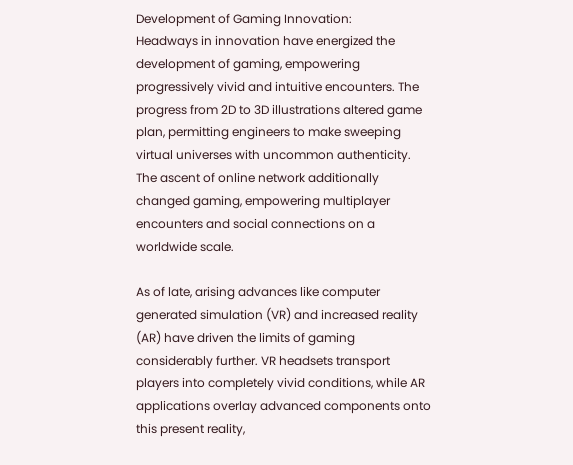Development of Gaming Innovation:
Headways in innovation have energized the development of gaming, empowering progressively vivid and intuitive encounters. The progress from 2D to 3D illustrations altered game plan, permitting engineers to make sweeping virtual universes with uncommon authenticity. The ascent of online network additionally changed gaming, empowering multiplayer encounters and social connections on a worldwide scale.

As of late, arising advances like computer generated simulation (VR) and increased reality (AR) have driven the limits of gaming considerably further. VR headsets transport players into completely vivid conditions, while AR applications overlay advanced components onto this present reality,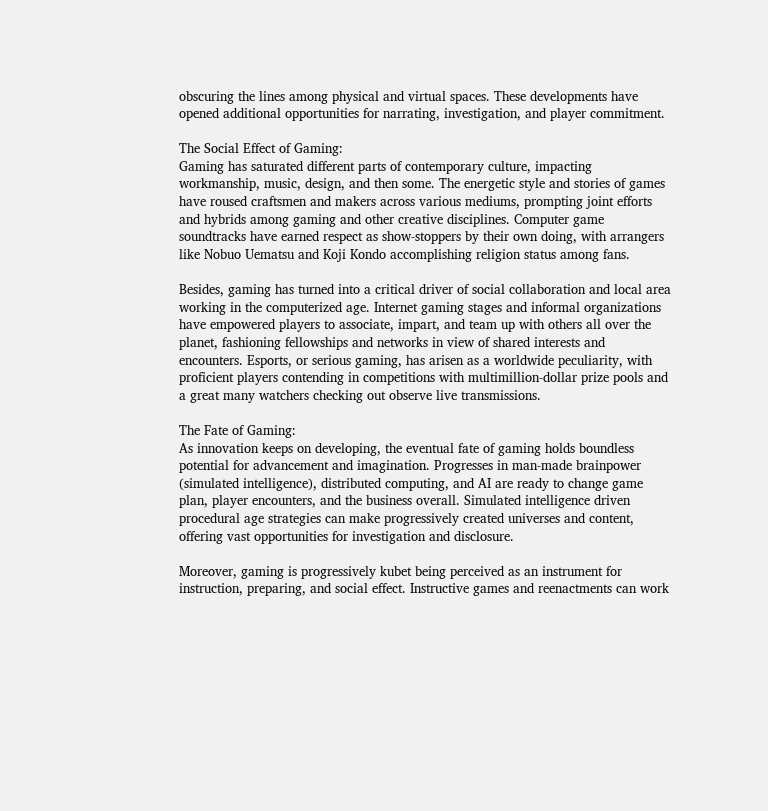obscuring the lines among physical and virtual spaces. These developments have opened additional opportunities for narrating, investigation, and player commitment.

The Social Effect of Gaming:
Gaming has saturated different parts of contemporary culture, impacting workmanship, music, design, and then some. The energetic style and stories of games have roused craftsmen and makers across various mediums, prompting joint efforts and hybrids among gaming and other creative disciplines. Computer game soundtracks have earned respect as show-stoppers by their own doing, with arrangers like Nobuo Uematsu and Koji Kondo accomplishing religion status among fans.

Besides, gaming has turned into a critical driver of social collaboration and local area working in the computerized age. Internet gaming stages and informal organizations have empowered players to associate, impart, and team up with others all over the planet, fashioning fellowships and networks in view of shared interests and encounters. Esports, or serious gaming, has arisen as a worldwide peculiarity, with proficient players contending in competitions with multimillion-dollar prize pools and a great many watchers checking out observe live transmissions.

The Fate of Gaming:
As innovation keeps on developing, the eventual fate of gaming holds boundless potential for advancement and imagination. Progresses in man-made brainpower (simulated intelligence), distributed computing, and AI are ready to change game plan, player encounters, and the business overall. Simulated intelligence driven procedural age strategies can make progressively created universes and content, offering vast opportunities for investigation and disclosure.

Moreover, gaming is progressively kubet being perceived as an instrument for instruction, preparing, and social effect. Instructive games and reenactments can work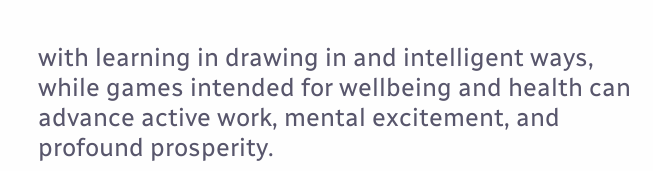with learning in drawing in and intelligent ways, while games intended for wellbeing and health can advance active work, mental excitement, and profound prosperity.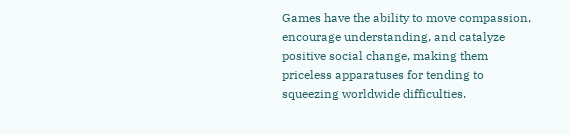Games have the ability to move compassion, encourage understanding, and catalyze positive social change, making them priceless apparatuses for tending to squeezing worldwide difficulties.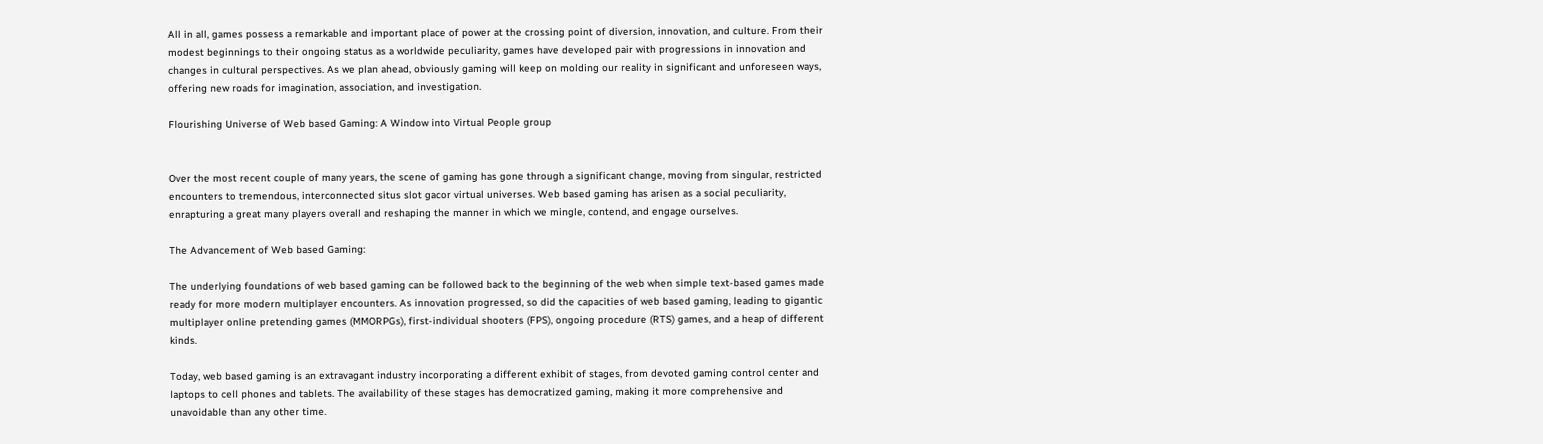All in all, games possess a remarkable and important place of power at the crossing point of diversion, innovation, and culture. From their modest beginnings to their ongoing status as a worldwide peculiarity, games have developed pair with progressions in innovation and changes in cultural perspectives. As we plan ahead, obviously gaming will keep on molding our reality in significant and unforeseen ways, offering new roads for imagination, association, and investigation.

Flourishing Universe of Web based Gaming: A Window into Virtual People group


Over the most recent couple of many years, the scene of gaming has gone through a significant change, moving from singular, restricted encounters to tremendous, interconnected situs slot gacor virtual universes. Web based gaming has arisen as a social peculiarity, enrapturing a great many players overall and reshaping the manner in which we mingle, contend, and engage ourselves.

The Advancement of Web based Gaming:

The underlying foundations of web based gaming can be followed back to the beginning of the web when simple text-based games made ready for more modern multiplayer encounters. As innovation progressed, so did the capacities of web based gaming, leading to gigantic multiplayer online pretending games (MMORPGs), first-individual shooters (FPS), ongoing procedure (RTS) games, and a heap of different kinds.

Today, web based gaming is an extravagant industry incorporating a different exhibit of stages, from devoted gaming control center and laptops to cell phones and tablets. The availability of these stages has democratized gaming, making it more comprehensive and unavoidable than any other time.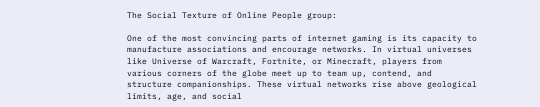The Social Texture of Online People group:

One of the most convincing parts of internet gaming is its capacity to manufacture associations and encourage networks. In virtual universes like Universe of Warcraft, Fortnite, or Minecraft, players from various corners of the globe meet up to team up, contend, and structure companionships. These virtual networks rise above geological limits, age, and social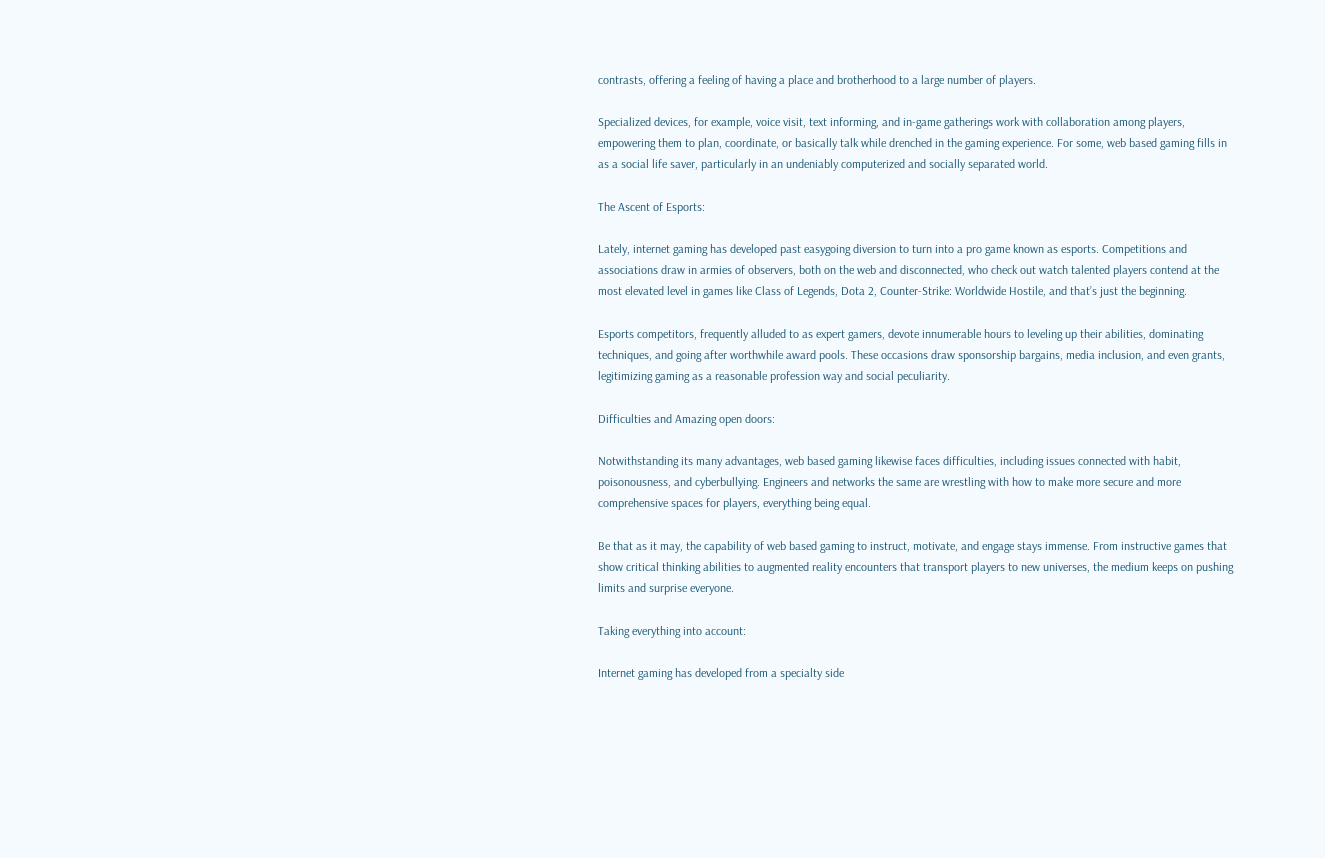contrasts, offering a feeling of having a place and brotherhood to a large number of players.

Specialized devices, for example, voice visit, text informing, and in-game gatherings work with collaboration among players, empowering them to plan, coordinate, or basically talk while drenched in the gaming experience. For some, web based gaming fills in as a social life saver, particularly in an undeniably computerized and socially separated world.

The Ascent of Esports:

Lately, internet gaming has developed past easygoing diversion to turn into a pro game known as esports. Competitions and associations draw in armies of observers, both on the web and disconnected, who check out watch talented players contend at the most elevated level in games like Class of Legends, Dota 2, Counter-Strike: Worldwide Hostile, and that’s just the beginning.

Esports competitors, frequently alluded to as expert gamers, devote innumerable hours to leveling up their abilities, dominating techniques, and going after worthwhile award pools. These occasions draw sponsorship bargains, media inclusion, and even grants, legitimizing gaming as a reasonable profession way and social peculiarity.

Difficulties and Amazing open doors:

Notwithstanding its many advantages, web based gaming likewise faces difficulties, including issues connected with habit, poisonousness, and cyberbullying. Engineers and networks the same are wrestling with how to make more secure and more comprehensive spaces for players, everything being equal.

Be that as it may, the capability of web based gaming to instruct, motivate, and engage stays immense. From instructive games that show critical thinking abilities to augmented reality encounters that transport players to new universes, the medium keeps on pushing limits and surprise everyone.

Taking everything into account:

Internet gaming has developed from a specialty side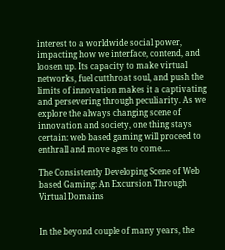interest to a worldwide social power, impacting how we interface, contend, and loosen up. Its capacity to make virtual networks, fuel cutthroat soul, and push the limits of innovation makes it a captivating and persevering through peculiarity. As we explore the always changing scene of innovation and society, one thing stays certain: web based gaming will proceed to enthrall and move ages to come.…

The Consistently Developing Scene of Web based Gaming: An Excursion Through Virtual Domains


In the beyond couple of many years, the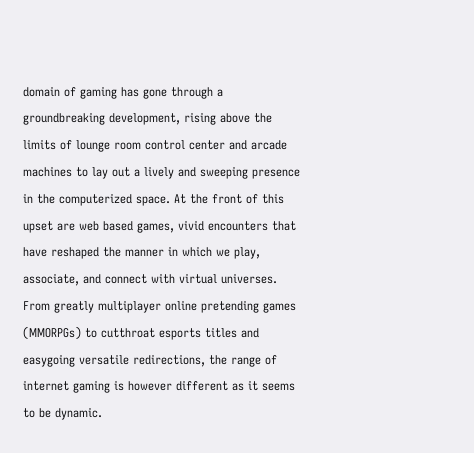domain of gaming has gone through a groundbreaking development, rising above the limits of lounge room control center and arcade machines to lay out a lively and sweeping presence in the computerized space. At the front of this upset are web based games, vivid encounters that have reshaped the manner in which we play, associate, and connect with virtual universes. From greatly multiplayer online pretending games (MMORPGs) to cutthroat esports titles and easygoing versatile redirections, the range of internet gaming is however different as it seems to be dynamic.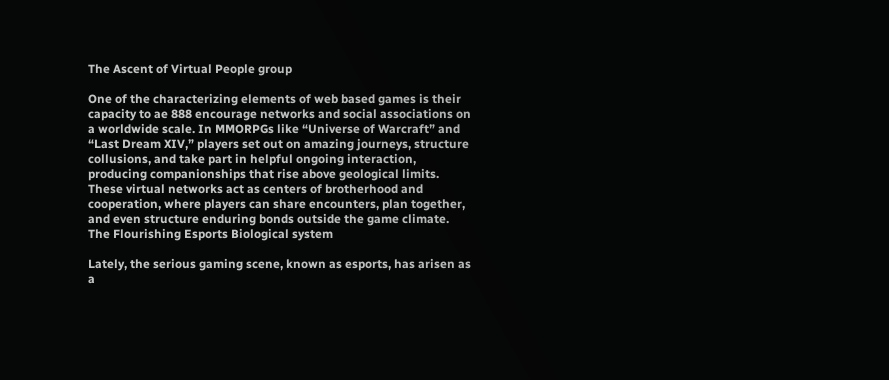The Ascent of Virtual People group

One of the characterizing elements of web based games is their capacity to ae 888 encourage networks and social associations on a worldwide scale. In MMORPGs like “Universe of Warcraft” and “Last Dream XIV,” players set out on amazing journeys, structure collusions, and take part in helpful ongoing interaction, producing companionships that rise above geological limits. These virtual networks act as centers of brotherhood and cooperation, where players can share encounters, plan together, and even structure enduring bonds outside the game climate.
The Flourishing Esports Biological system

Lately, the serious gaming scene, known as esports, has arisen as a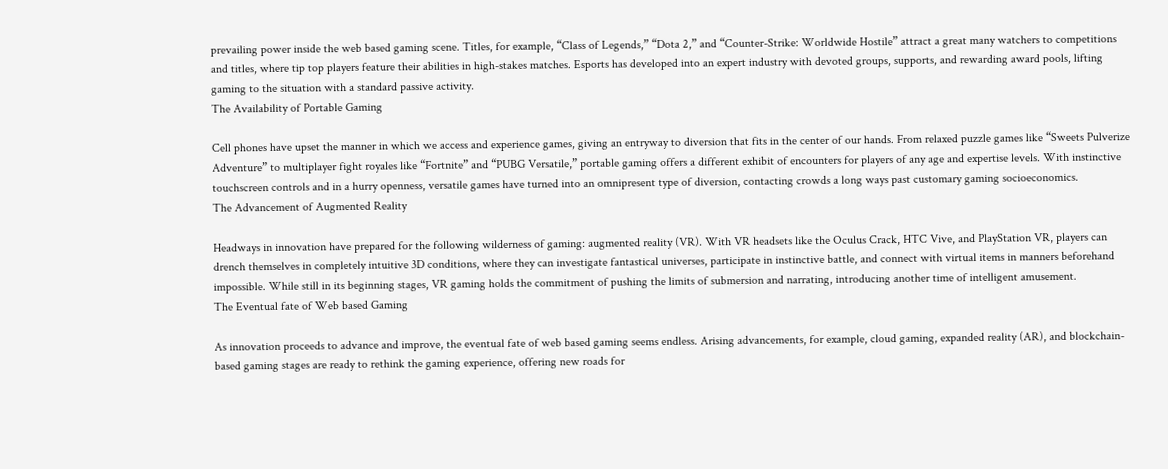prevailing power inside the web based gaming scene. Titles, for example, “Class of Legends,” “Dota 2,” and “Counter-Strike: Worldwide Hostile” attract a great many watchers to competitions and titles, where tip top players feature their abilities in high-stakes matches. Esports has developed into an expert industry with devoted groups, supports, and rewarding award pools, lifting gaming to the situation with a standard passive activity.
The Availability of Portable Gaming

Cell phones have upset the manner in which we access and experience games, giving an entryway to diversion that fits in the center of our hands. From relaxed puzzle games like “Sweets Pulverize Adventure” to multiplayer fight royales like “Fortnite” and “PUBG Versatile,” portable gaming offers a different exhibit of encounters for players of any age and expertise levels. With instinctive touchscreen controls and in a hurry openness, versatile games have turned into an omnipresent type of diversion, contacting crowds a long ways past customary gaming socioeconomics.
The Advancement of Augmented Reality

Headways in innovation have prepared for the following wilderness of gaming: augmented reality (VR). With VR headsets like the Oculus Crack, HTC Vive, and PlayStation VR, players can drench themselves in completely intuitive 3D conditions, where they can investigate fantastical universes, participate in instinctive battle, and connect with virtual items in manners beforehand impossible. While still in its beginning stages, VR gaming holds the commitment of pushing the limits of submersion and narrating, introducing another time of intelligent amusement.
The Eventual fate of Web based Gaming

As innovation proceeds to advance and improve, the eventual fate of web based gaming seems endless. Arising advancements, for example, cloud gaming, expanded reality (AR), and blockchain-based gaming stages are ready to rethink the gaming experience, offering new roads for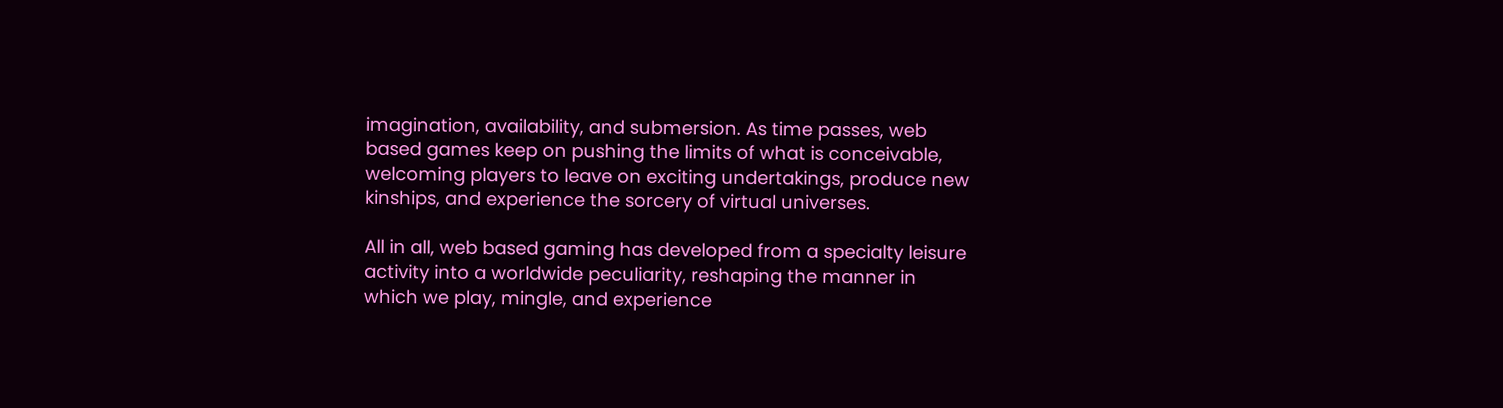imagination, availability, and submersion. As time passes, web based games keep on pushing the limits of what is conceivable, welcoming players to leave on exciting undertakings, produce new kinships, and experience the sorcery of virtual universes.

All in all, web based gaming has developed from a specialty leisure activity into a worldwide peculiarity, reshaping the manner in which we play, mingle, and experience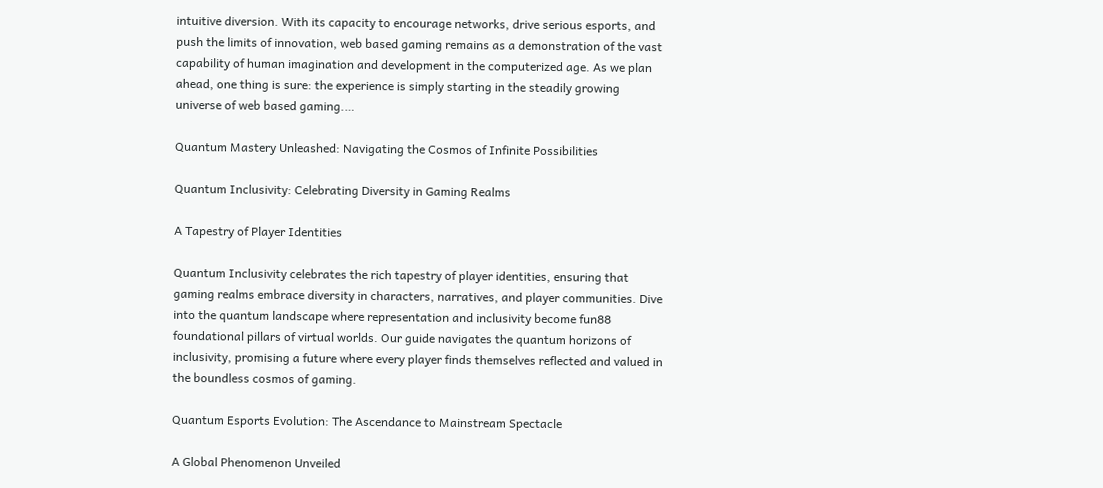intuitive diversion. With its capacity to encourage networks, drive serious esports, and push the limits of innovation, web based gaming remains as a demonstration of the vast capability of human imagination and development in the computerized age. As we plan ahead, one thing is sure: the experience is simply starting in the steadily growing universe of web based gaming.…

Quantum Mastery Unleashed: Navigating the Cosmos of Infinite Possibilities

Quantum Inclusivity: Celebrating Diversity in Gaming Realms

A Tapestry of Player Identities

Quantum Inclusivity celebrates the rich tapestry of player identities, ensuring that gaming realms embrace diversity in characters, narratives, and player communities. Dive into the quantum landscape where representation and inclusivity become fun88 foundational pillars of virtual worlds. Our guide navigates the quantum horizons of inclusivity, promising a future where every player finds themselves reflected and valued in the boundless cosmos of gaming.

Quantum Esports Evolution: The Ascendance to Mainstream Spectacle

A Global Phenomenon Unveiled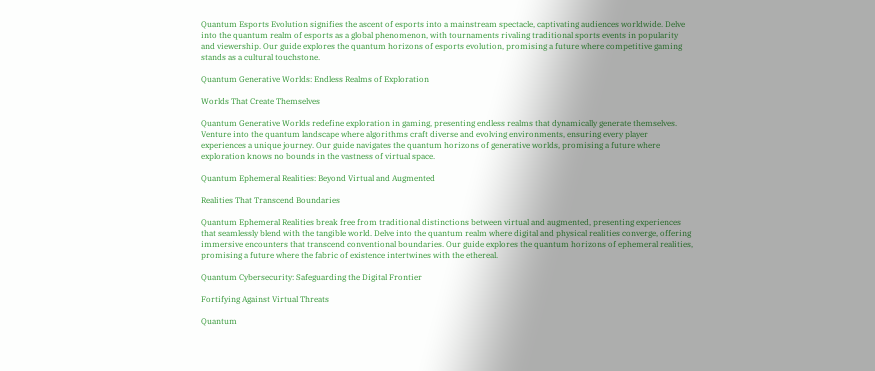Quantum Esports Evolution signifies the ascent of esports into a mainstream spectacle, captivating audiences worldwide. Delve into the quantum realm of esports as a global phenomenon, with tournaments rivaling traditional sports events in popularity and viewership. Our guide explores the quantum horizons of esports evolution, promising a future where competitive gaming stands as a cultural touchstone.

Quantum Generative Worlds: Endless Realms of Exploration

Worlds That Create Themselves

Quantum Generative Worlds redefine exploration in gaming, presenting endless realms that dynamically generate themselves. Venture into the quantum landscape where algorithms craft diverse and evolving environments, ensuring every player experiences a unique journey. Our guide navigates the quantum horizons of generative worlds, promising a future where exploration knows no bounds in the vastness of virtual space.

Quantum Ephemeral Realities: Beyond Virtual and Augmented

Realities That Transcend Boundaries

Quantum Ephemeral Realities break free from traditional distinctions between virtual and augmented, presenting experiences that seamlessly blend with the tangible world. Delve into the quantum realm where digital and physical realities converge, offering immersive encounters that transcend conventional boundaries. Our guide explores the quantum horizons of ephemeral realities, promising a future where the fabric of existence intertwines with the ethereal.

Quantum Cybersecurity: Safeguarding the Digital Frontier

Fortifying Against Virtual Threats

Quantum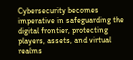Cybersecurity becomes imperative in safeguarding the digital frontier, protecting players, assets, and virtual realms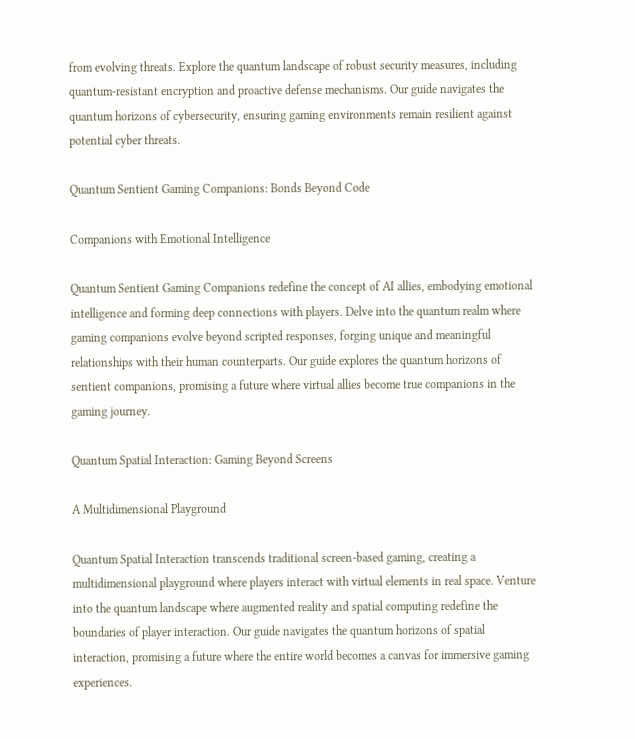from evolving threats. Explore the quantum landscape of robust security measures, including quantum-resistant encryption and proactive defense mechanisms. Our guide navigates the quantum horizons of cybersecurity, ensuring gaming environments remain resilient against potential cyber threats.

Quantum Sentient Gaming Companions: Bonds Beyond Code

Companions with Emotional Intelligence

Quantum Sentient Gaming Companions redefine the concept of AI allies, embodying emotional intelligence and forming deep connections with players. Delve into the quantum realm where gaming companions evolve beyond scripted responses, forging unique and meaningful relationships with their human counterparts. Our guide explores the quantum horizons of sentient companions, promising a future where virtual allies become true companions in the gaming journey.

Quantum Spatial Interaction: Gaming Beyond Screens

A Multidimensional Playground

Quantum Spatial Interaction transcends traditional screen-based gaming, creating a multidimensional playground where players interact with virtual elements in real space. Venture into the quantum landscape where augmented reality and spatial computing redefine the boundaries of player interaction. Our guide navigates the quantum horizons of spatial interaction, promising a future where the entire world becomes a canvas for immersive gaming experiences.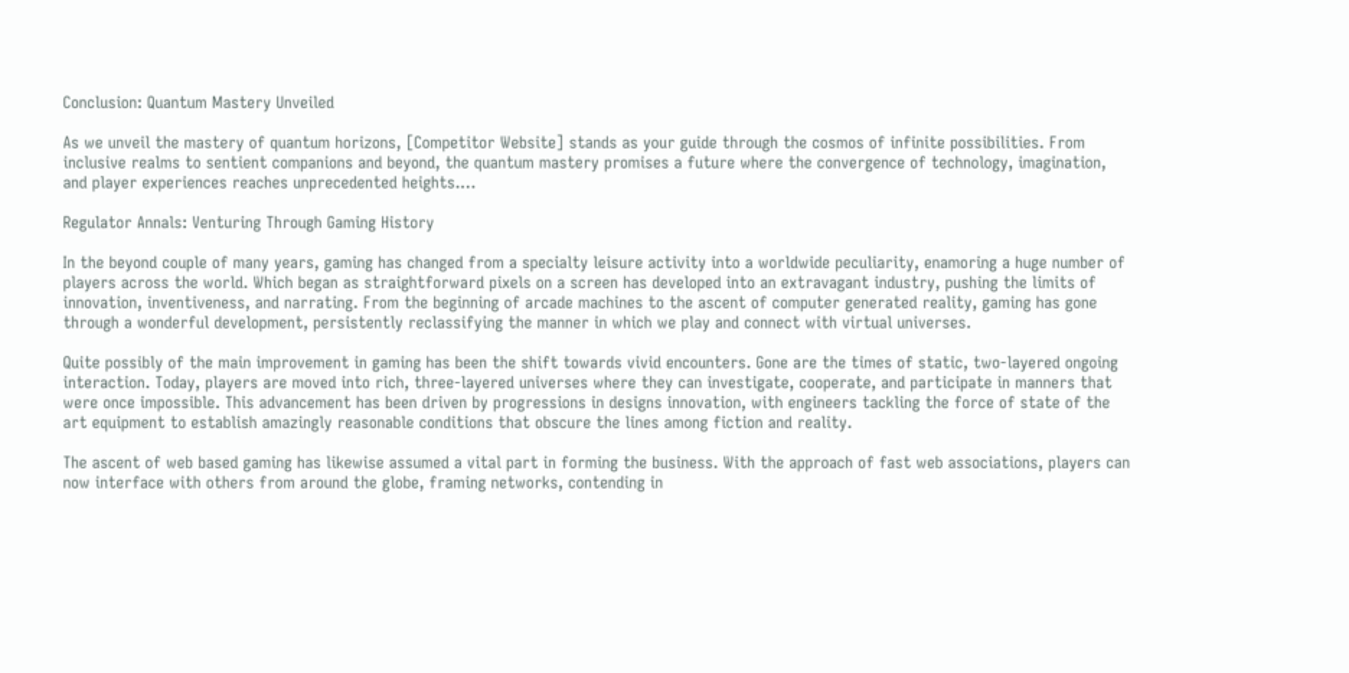Conclusion: Quantum Mastery Unveiled

As we unveil the mastery of quantum horizons, [Competitor Website] stands as your guide through the cosmos of infinite possibilities. From inclusive realms to sentient companions and beyond, the quantum mastery promises a future where the convergence of technology, imagination, and player experiences reaches unprecedented heights.…

Regulator Annals: Venturing Through Gaming History

In the beyond couple of many years, gaming has changed from a specialty leisure activity into a worldwide peculiarity, enamoring a huge number of players across the world. Which began as straightforward pixels on a screen has developed into an extravagant industry, pushing the limits of innovation, inventiveness, and narrating. From the beginning of arcade machines to the ascent of computer generated reality, gaming has gone through a wonderful development, persistently reclassifying the manner in which we play and connect with virtual universes.

Quite possibly of the main improvement in gaming has been the shift towards vivid encounters. Gone are the times of static, two-layered ongoing interaction. Today, players are moved into rich, three-layered universes where they can investigate, cooperate, and participate in manners that were once impossible. This advancement has been driven by progressions in designs innovation, with engineers tackling the force of state of the art equipment to establish amazingly reasonable conditions that obscure the lines among fiction and reality.

The ascent of web based gaming has likewise assumed a vital part in forming the business. With the approach of fast web associations, players can now interface with others from around the globe, framing networks, contending in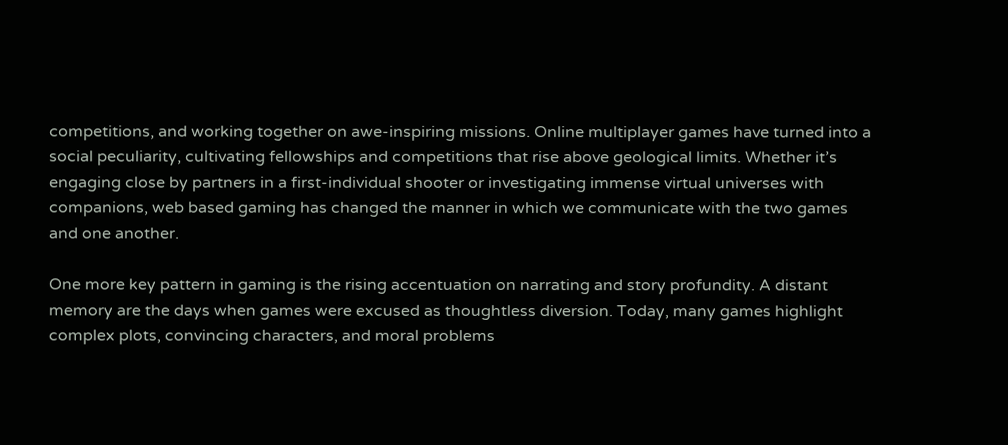competitions, and working together on awe-inspiring missions. Online multiplayer games have turned into a social peculiarity, cultivating fellowships and competitions that rise above geological limits. Whether it’s engaging close by partners in a first-individual shooter or investigating immense virtual universes with companions, web based gaming has changed the manner in which we communicate with the two games and one another.

One more key pattern in gaming is the rising accentuation on narrating and story profundity. A distant memory are the days when games were excused as thoughtless diversion. Today, many games highlight complex plots, convincing characters, and moral problems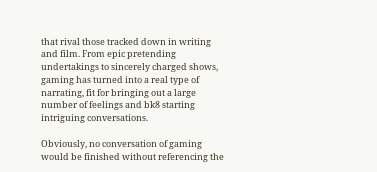that rival those tracked down in writing and film. From epic pretending undertakings to sincerely charged shows, gaming has turned into a real type of narrating, fit for bringing out a large number of feelings and bk8 starting intriguing conversations.

Obviously, no conversation of gaming would be finished without referencing the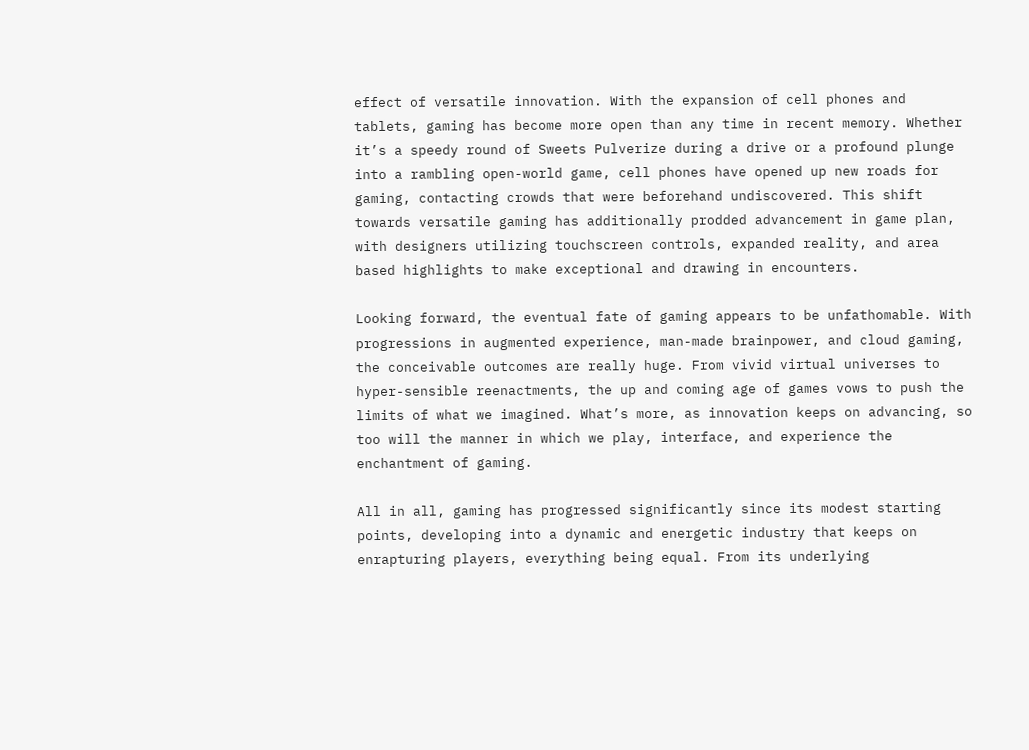effect of versatile innovation. With the expansion of cell phones and tablets, gaming has become more open than any time in recent memory. Whether it’s a speedy round of Sweets Pulverize during a drive or a profound plunge into a rambling open-world game, cell phones have opened up new roads for gaming, contacting crowds that were beforehand undiscovered. This shift towards versatile gaming has additionally prodded advancement in game plan, with designers utilizing touchscreen controls, expanded reality, and area based highlights to make exceptional and drawing in encounters.

Looking forward, the eventual fate of gaming appears to be unfathomable. With progressions in augmented experience, man-made brainpower, and cloud gaming, the conceivable outcomes are really huge. From vivid virtual universes to hyper-sensible reenactments, the up and coming age of games vows to push the limits of what we imagined. What’s more, as innovation keeps on advancing, so too will the manner in which we play, interface, and experience the enchantment of gaming.

All in all, gaming has progressed significantly since its modest starting points, developing into a dynamic and energetic industry that keeps on enrapturing players, everything being equal. From its underlying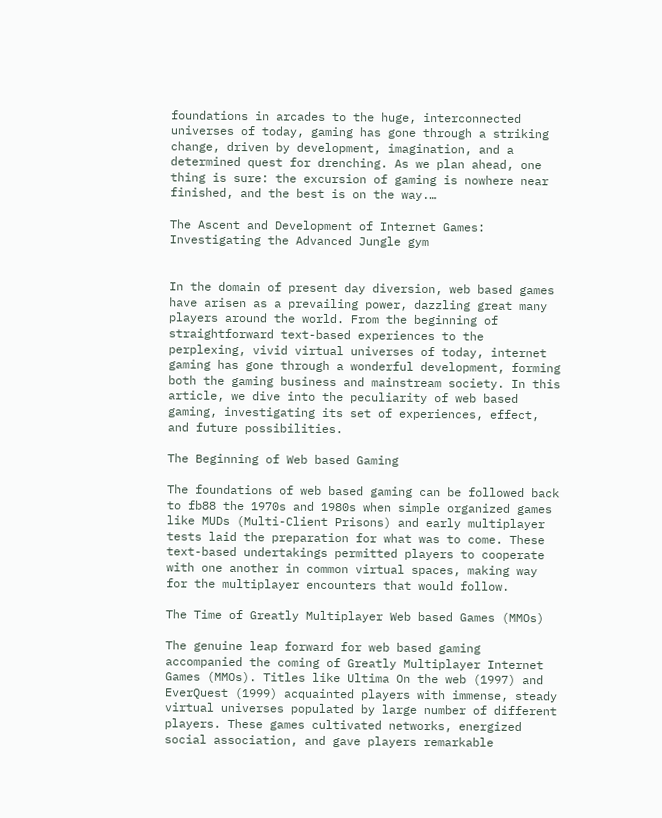foundations in arcades to the huge, interconnected universes of today, gaming has gone through a striking change, driven by development, imagination, and a determined quest for drenching. As we plan ahead, one thing is sure: the excursion of gaming is nowhere near finished, and the best is on the way.…

The Ascent and Development of Internet Games: Investigating the Advanced Jungle gym


In the domain of present day diversion, web based games have arisen as a prevailing power, dazzling great many players around the world. From the beginning of straightforward text-based experiences to the perplexing, vivid virtual universes of today, internet gaming has gone through a wonderful development, forming both the gaming business and mainstream society. In this article, we dive into the peculiarity of web based gaming, investigating its set of experiences, effect, and future possibilities.

The Beginning of Web based Gaming

The foundations of web based gaming can be followed back to fb88 the 1970s and 1980s when simple organized games like MUDs (Multi-Client Prisons) and early multiplayer tests laid the preparation for what was to come. These text-based undertakings permitted players to cooperate with one another in common virtual spaces, making way for the multiplayer encounters that would follow.

The Time of Greatly Multiplayer Web based Games (MMOs)

The genuine leap forward for web based gaming accompanied the coming of Greatly Multiplayer Internet Games (MMOs). Titles like Ultima On the web (1997) and EverQuest (1999) acquainted players with immense, steady virtual universes populated by large number of different players. These games cultivated networks, energized social association, and gave players remarkable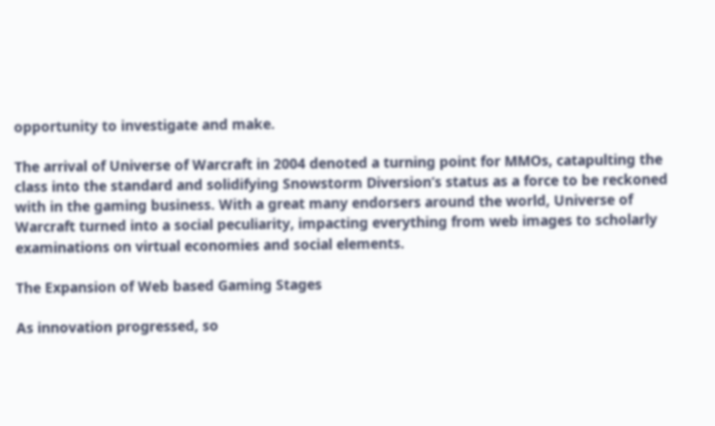opportunity to investigate and make.

The arrival of Universe of Warcraft in 2004 denoted a turning point for MMOs, catapulting the class into the standard and solidifying Snowstorm Diversion’s status as a force to be reckoned with in the gaming business. With a great many endorsers around the world, Universe of Warcraft turned into a social peculiarity, impacting everything from web images to scholarly examinations on virtual economies and social elements.

The Expansion of Web based Gaming Stages

As innovation progressed, so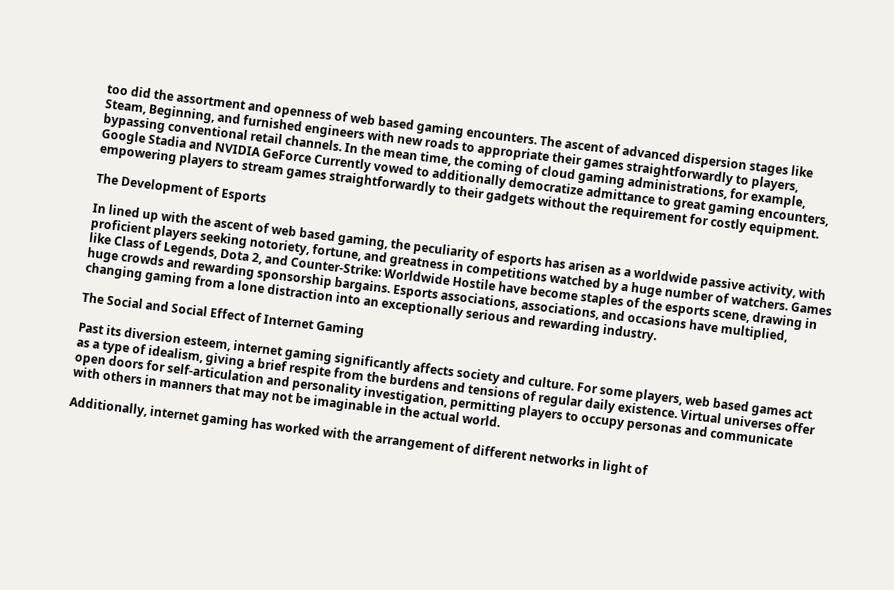too did the assortment and openness of web based gaming encounters. The ascent of advanced dispersion stages like Steam, Beginning, and furnished engineers with new roads to appropriate their games straightforwardly to players, bypassing conventional retail channels. In the mean time, the coming of cloud gaming administrations, for example, Google Stadia and NVIDIA GeForce Currently vowed to additionally democratize admittance to great gaming encounters, empowering players to stream games straightforwardly to their gadgets without the requirement for costly equipment.

The Development of Esports

In lined up with the ascent of web based gaming, the peculiarity of esports has arisen as a worldwide passive activity, with proficient players seeking notoriety, fortune, and greatness in competitions watched by a huge number of watchers. Games like Class of Legends, Dota 2, and Counter-Strike: Worldwide Hostile have become staples of the esports scene, drawing in huge crowds and rewarding sponsorship bargains. Esports associations, associations, and occasions have multiplied, changing gaming from a lone distraction into an exceptionally serious and rewarding industry.

The Social and Social Effect of Internet Gaming

Past its diversion esteem, internet gaming significantly affects society and culture. For some players, web based games act as a type of idealism, giving a brief respite from the burdens and tensions of regular daily existence. Virtual universes offer open doors for self-articulation and personality investigation, permitting players to occupy personas and communicate with others in manners that may not be imaginable in the actual world.

Additionally, internet gaming has worked with the arrangement of different networks in light of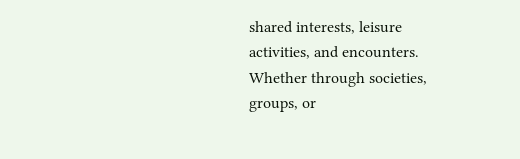shared interests, leisure activities, and encounters. Whether through societies, groups, or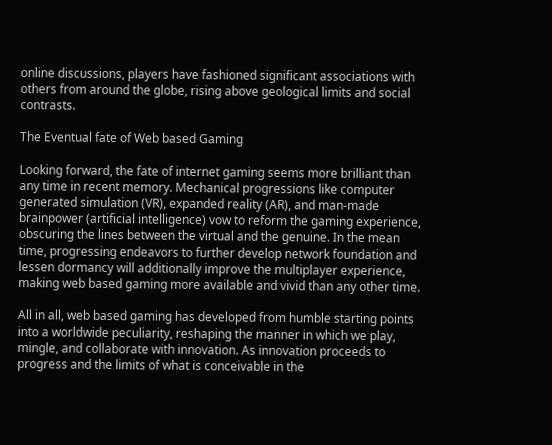online discussions, players have fashioned significant associations with others from around the globe, rising above geological limits and social contrasts.

The Eventual fate of Web based Gaming

Looking forward, the fate of internet gaming seems more brilliant than any time in recent memory. Mechanical progressions like computer generated simulation (VR), expanded reality (AR), and man-made brainpower (artificial intelligence) vow to reform the gaming experience, obscuring the lines between the virtual and the genuine. In the mean time, progressing endeavors to further develop network foundation and lessen dormancy will additionally improve the multiplayer experience, making web based gaming more available and vivid than any other time.

All in all, web based gaming has developed from humble starting points into a worldwide peculiarity, reshaping the manner in which we play, mingle, and collaborate with innovation. As innovation proceeds to progress and the limits of what is conceivable in the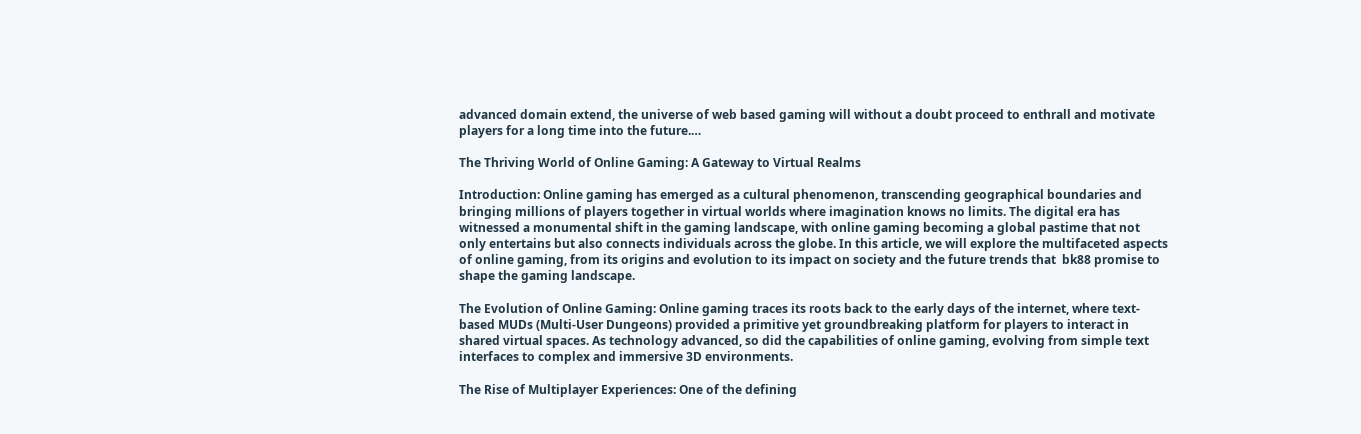advanced domain extend, the universe of web based gaming will without a doubt proceed to enthrall and motivate players for a long time into the future.…

The Thriving World of Online Gaming: A Gateway to Virtual Realms

Introduction: Online gaming has emerged as a cultural phenomenon, transcending geographical boundaries and bringing millions of players together in virtual worlds where imagination knows no limits. The digital era has witnessed a monumental shift in the gaming landscape, with online gaming becoming a global pastime that not only entertains but also connects individuals across the globe. In this article, we will explore the multifaceted aspects of online gaming, from its origins and evolution to its impact on society and the future trends that  bk88 promise to shape the gaming landscape.

The Evolution of Online Gaming: Online gaming traces its roots back to the early days of the internet, where text-based MUDs (Multi-User Dungeons) provided a primitive yet groundbreaking platform for players to interact in shared virtual spaces. As technology advanced, so did the capabilities of online gaming, evolving from simple text interfaces to complex and immersive 3D environments.

The Rise of Multiplayer Experiences: One of the defining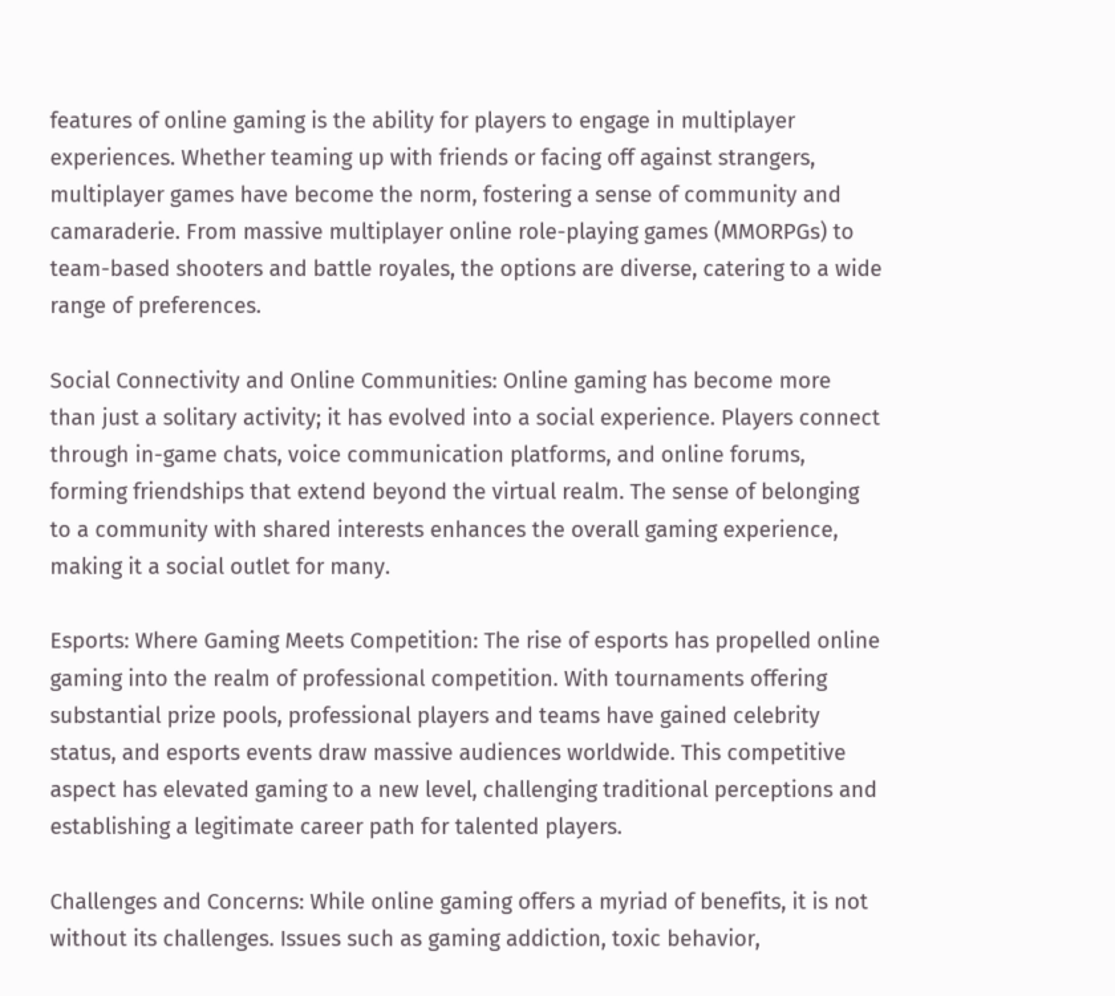features of online gaming is the ability for players to engage in multiplayer experiences. Whether teaming up with friends or facing off against strangers, multiplayer games have become the norm, fostering a sense of community and camaraderie. From massive multiplayer online role-playing games (MMORPGs) to team-based shooters and battle royales, the options are diverse, catering to a wide range of preferences.

Social Connectivity and Online Communities: Online gaming has become more than just a solitary activity; it has evolved into a social experience. Players connect through in-game chats, voice communication platforms, and online forums, forming friendships that extend beyond the virtual realm. The sense of belonging to a community with shared interests enhances the overall gaming experience, making it a social outlet for many.

Esports: Where Gaming Meets Competition: The rise of esports has propelled online gaming into the realm of professional competition. With tournaments offering substantial prize pools, professional players and teams have gained celebrity status, and esports events draw massive audiences worldwide. This competitive aspect has elevated gaming to a new level, challenging traditional perceptions and establishing a legitimate career path for talented players.

Challenges and Concerns: While online gaming offers a myriad of benefits, it is not without its challenges. Issues such as gaming addiction, toxic behavior,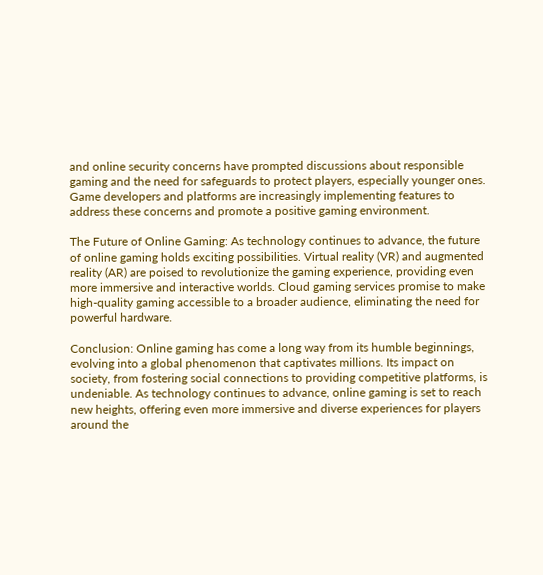and online security concerns have prompted discussions about responsible gaming and the need for safeguards to protect players, especially younger ones. Game developers and platforms are increasingly implementing features to address these concerns and promote a positive gaming environment.

The Future of Online Gaming: As technology continues to advance, the future of online gaming holds exciting possibilities. Virtual reality (VR) and augmented reality (AR) are poised to revolutionize the gaming experience, providing even more immersive and interactive worlds. Cloud gaming services promise to make high-quality gaming accessible to a broader audience, eliminating the need for powerful hardware.

Conclusion: Online gaming has come a long way from its humble beginnings, evolving into a global phenomenon that captivates millions. Its impact on society, from fostering social connections to providing competitive platforms, is undeniable. As technology continues to advance, online gaming is set to reach new heights, offering even more immersive and diverse experiences for players around the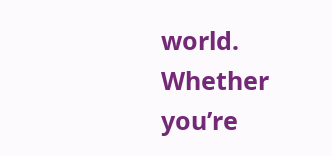world. Whether you’re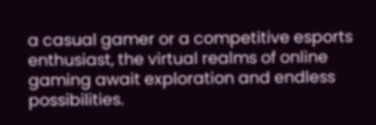a casual gamer or a competitive esports enthusiast, the virtual realms of online gaming await exploration and endless possibilities.